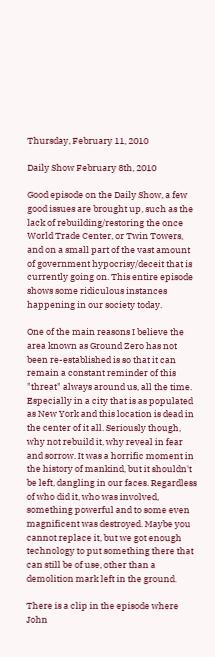Thursday, February 11, 2010

Daily Show February 8th, 2010

Good episode on the Daily Show, a few good issues are brought up, such as the lack of rebuilding/restoring the once World Trade Center, or Twin Towers, and on a small part of the vast amount of government hypocrisy/deceit that is currently going on. This entire episode shows some ridiculous instances happening in our society today.

One of the main reasons I believe the area known as Ground Zero has not been re-established is so that it can remain a constant reminder of this "threat" always around us, all the time. Especially in a city that is as populated as New York and this location is dead in the center of it all. Seriously though, why not rebuild it, why reveal in fear and sorrow. It was a horrific moment in the history of mankind, but it shouldn't be left, dangling in our faces. Regardless of who did it, who was involved, something powerful and to some even magnificent was destroyed. Maybe you cannot replace it, but we got enough technology to put something there that can still be of use, other than a demolition mark left in the ground.

There is a clip in the episode where John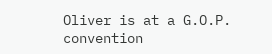Oliver is at a G.O.P. convention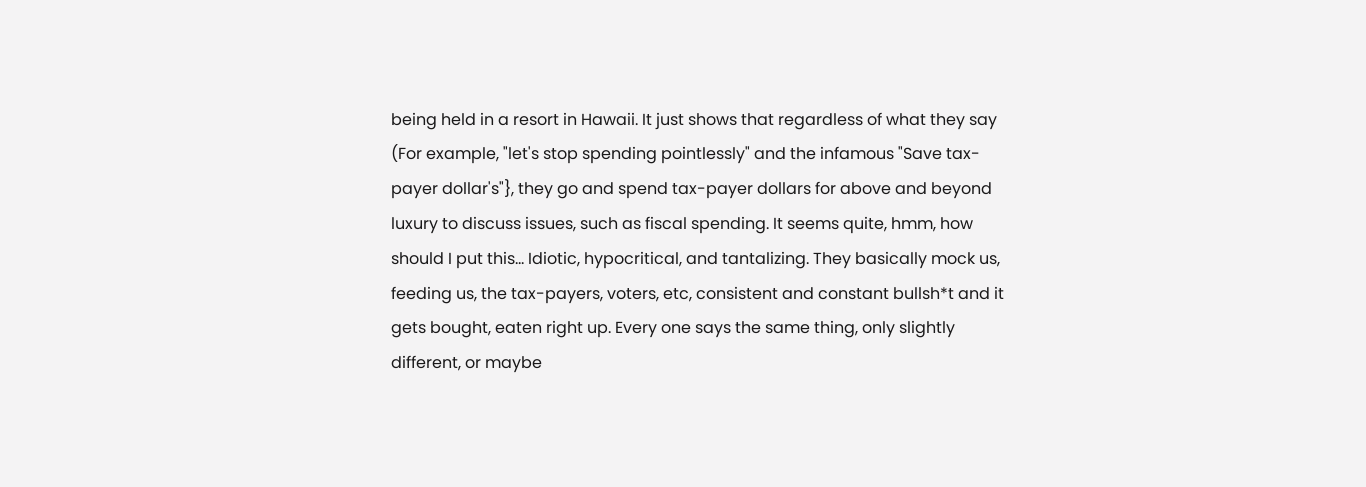being held in a resort in Hawaii. It just shows that regardless of what they say (For example, "let's stop spending pointlessly" and the infamous "Save tax-payer dollar's"}, they go and spend tax-payer dollars for above and beyond luxury to discuss issues, such as fiscal spending. It seems quite, hmm, how should I put this... Idiotic, hypocritical, and tantalizing. They basically mock us, feeding us, the tax-payers, voters, etc, consistent and constant bullsh*t and it gets bought, eaten right up. Every one says the same thing, only slightly different, or maybe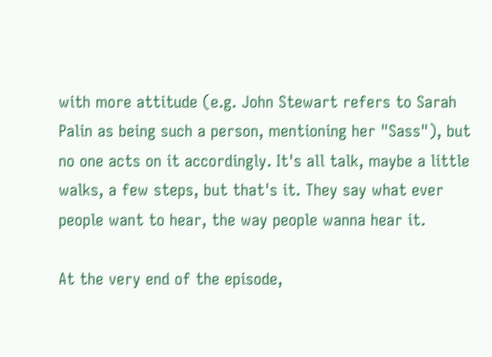with more attitude (e.g. John Stewart refers to Sarah Palin as being such a person, mentioning her "Sass"), but no one acts on it accordingly. It's all talk, maybe a little walks, a few steps, but that's it. They say what ever people want to hear, the way people wanna hear it.

At the very end of the episode,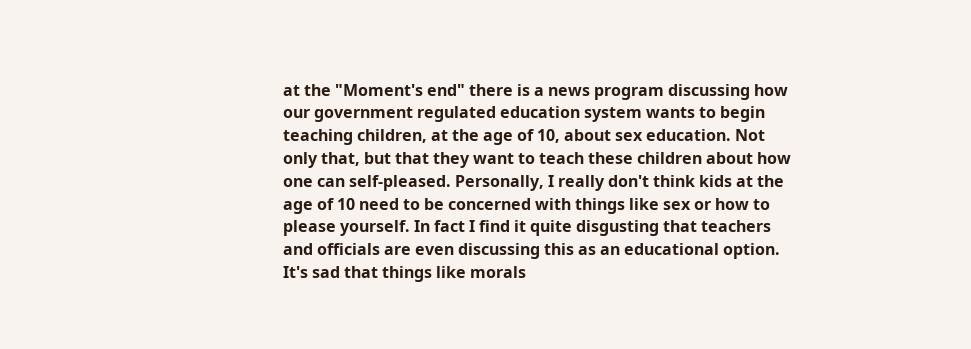at the "Moment's end" there is a news program discussing how our government regulated education system wants to begin teaching children, at the age of 10, about sex education. Not only that, but that they want to teach these children about how one can self-pleased. Personally, I really don't think kids at the age of 10 need to be concerned with things like sex or how to please yourself. In fact I find it quite disgusting that teachers and officials are even discussing this as an educational option. It's sad that things like morals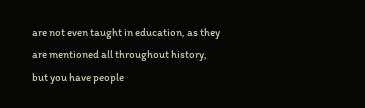are not even taught in education, as they are mentioned all throughout history, but you have people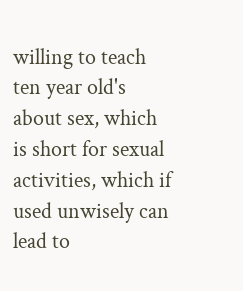willing to teach ten year old's about sex, which is short for sexual activities, which if used unwisely can lead to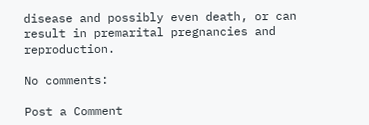disease and possibly even death, or can result in premarital pregnancies and reproduction.

No comments:

Post a Comment